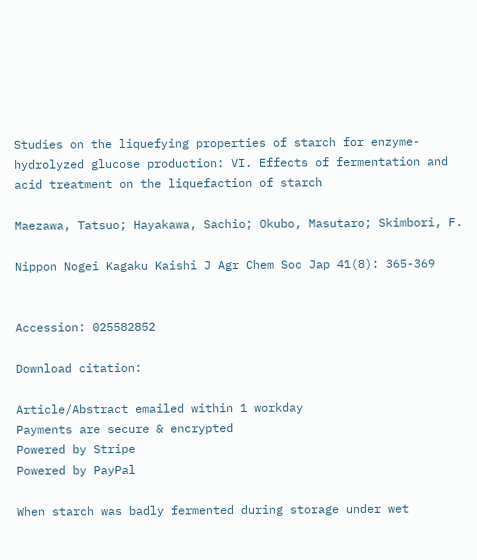Studies on the liquefying properties of starch for enzyme-hydrolyzed glucose production: VI. Effects of fermentation and acid treatment on the liquefaction of starch

Maezawa, Tatsuo; Hayakawa, Sachio; Okubo, Masutaro; Skimbori, F.

Nippon Nogei Kagaku Kaishi J Agr Chem Soc Jap 41(8): 365-369


Accession: 025582852

Download citation:

Article/Abstract emailed within 1 workday
Payments are secure & encrypted
Powered by Stripe
Powered by PayPal

When starch was badly fermented during storage under wet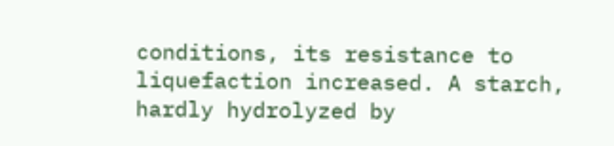conditions, its resistance to liquefaction increased. A starch, hardly hydrolyzed by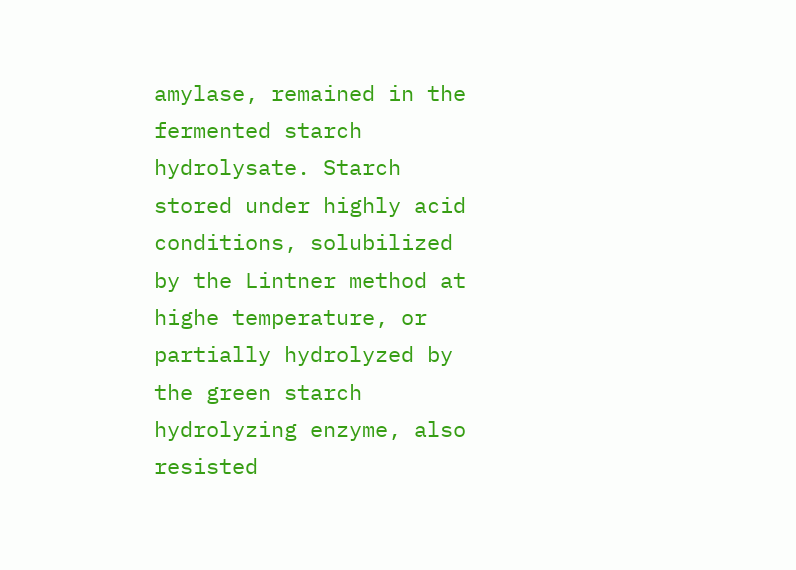amylase, remained in the fermented starch hydrolysate. Starch stored under highly acid conditions, solubilized by the Lintner method at highe temperature, or partially hydrolyzed by the green starch hydrolyzing enzyme, also resisted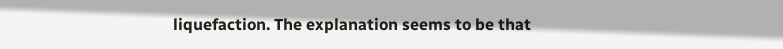liquefaction. The explanation seems to be that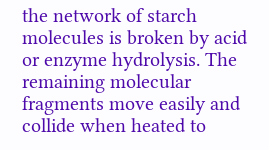the network of starch molecules is broken by acid or enzyme hydrolysis. The remaining molecular fragments move easily and collide when heated to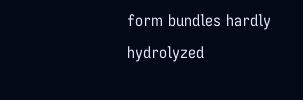form bundles hardly hydrolyzed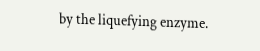by the liquefying enzyme.